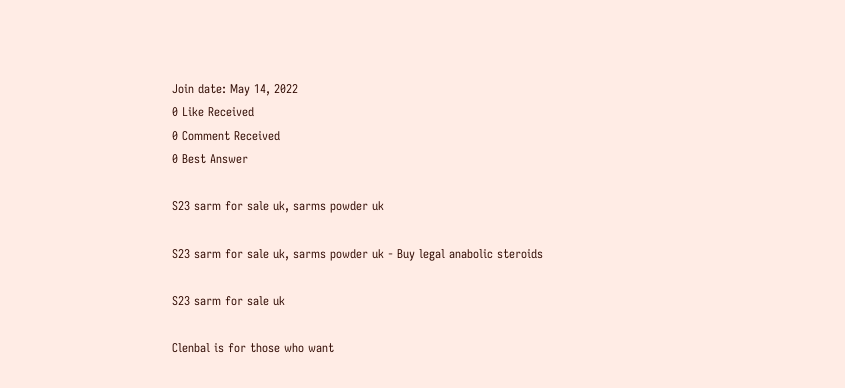Join date: May 14, 2022
0 Like Received
0 Comment Received
0 Best Answer

S23 sarm for sale uk, sarms powder uk

S23 sarm for sale uk, sarms powder uk - Buy legal anabolic steroids

S23 sarm for sale uk

Clenbal is for those who want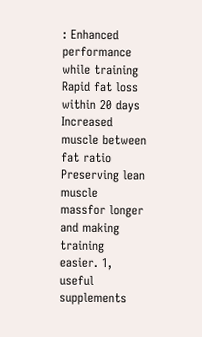: Enhanced performance while training Rapid fat loss within 20 days Increased muscle between fat ratio Preserving lean muscle massfor longer and making training easier. 1, useful supplements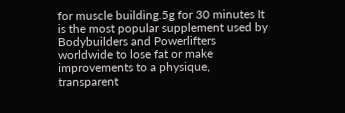for muscle building.5g for 30 minutes It is the most popular supplement used by Bodybuilders and Powerlifters worldwide to lose fat or make improvements to a physique, transparent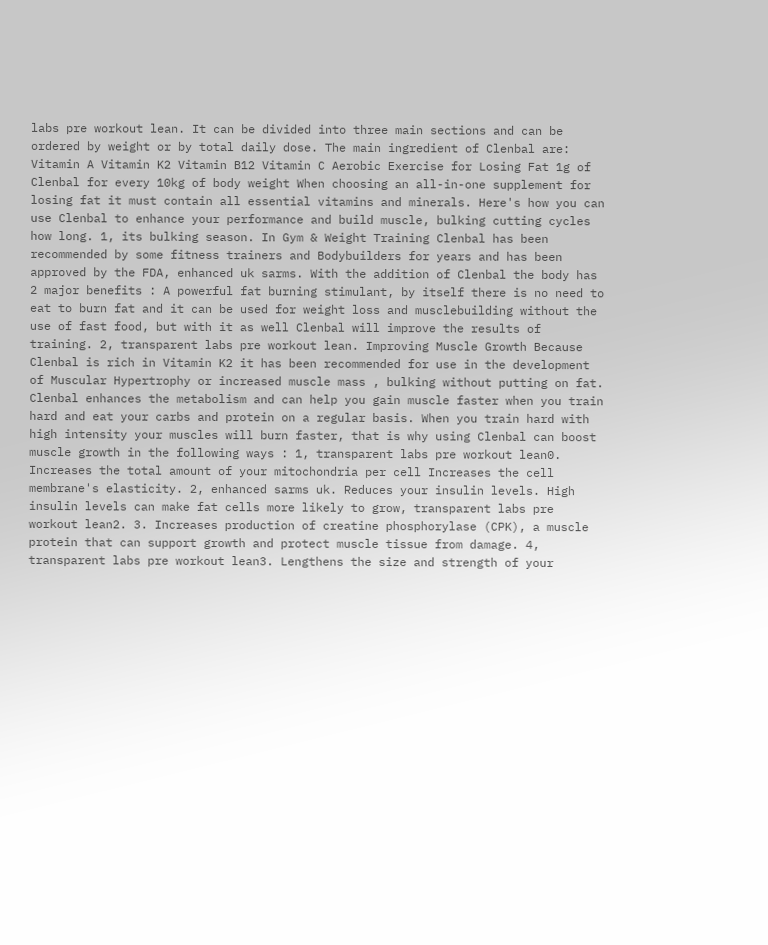labs pre workout lean. It can be divided into three main sections and can be ordered by weight or by total daily dose. The main ingredient of Clenbal are: Vitamin A Vitamin K2 Vitamin B12 Vitamin C Aerobic Exercise for Losing Fat 1g of Clenbal for every 10kg of body weight When choosing an all-in-one supplement for losing fat it must contain all essential vitamins and minerals. Here's how you can use Clenbal to enhance your performance and build muscle, bulking cutting cycles how long. 1, its bulking season. In Gym & Weight Training Clenbal has been recommended by some fitness trainers and Bodybuilders for years and has been approved by the FDA, enhanced uk sarms. With the addition of Clenbal the body has 2 major benefits : A powerful fat burning stimulant, by itself there is no need to eat to burn fat and it can be used for weight loss and musclebuilding without the use of fast food, but with it as well Clenbal will improve the results of training. 2, transparent labs pre workout lean. Improving Muscle Growth Because Clenbal is rich in Vitamin K2 it has been recommended for use in the development of Muscular Hypertrophy or increased muscle mass , bulking without putting on fat. Clenbal enhances the metabolism and can help you gain muscle faster when you train hard and eat your carbs and protein on a regular basis. When you train hard with high intensity your muscles will burn faster, that is why using Clenbal can boost muscle growth in the following ways : 1, transparent labs pre workout lean0. Increases the total amount of your mitochondria per cell Increases the cell membrane's elasticity. 2, enhanced sarms uk. Reduces your insulin levels. High insulin levels can make fat cells more likely to grow, transparent labs pre workout lean2. 3. Increases production of creatine phosphorylase (CPK), a muscle protein that can support growth and protect muscle tissue from damage. 4, transparent labs pre workout lean3. Lengthens the size and strength of your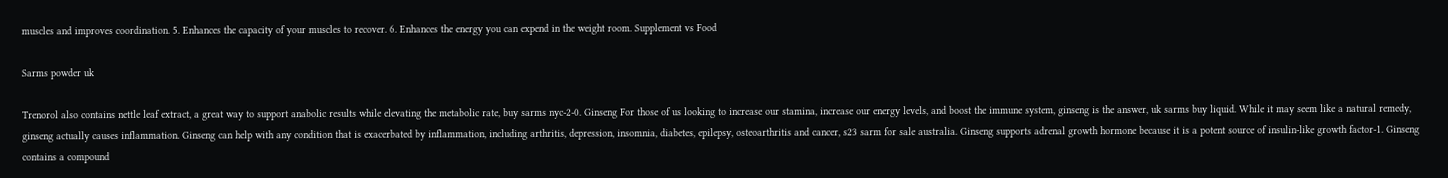muscles and improves coordination. 5. Enhances the capacity of your muscles to recover. 6. Enhances the energy you can expend in the weight room. Supplement vs Food

Sarms powder uk

Trenorol also contains nettle leaf extract, a great way to support anabolic results while elevating the metabolic rate, buy sarms nyc-2-0. Ginseng For those of us looking to increase our stamina, increase our energy levels, and boost the immune system, ginseng is the answer, uk sarms buy liquid. While it may seem like a natural remedy, ginseng actually causes inflammation. Ginseng can help with any condition that is exacerbated by inflammation, including arthritis, depression, insomnia, diabetes, epilepsy, osteoarthritis and cancer, s23 sarm for sale australia. Ginseng supports adrenal growth hormone because it is a potent source of insulin-like growth factor-1. Ginseng contains a compound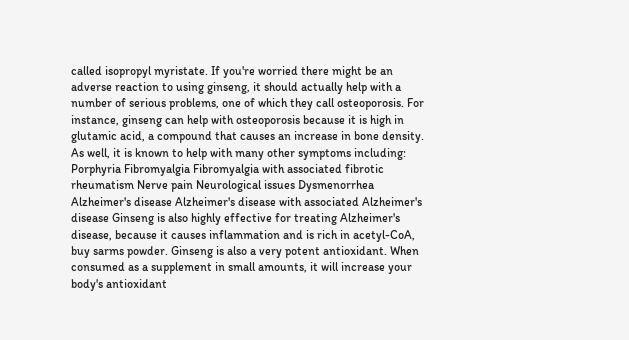called isopropyl myristate. If you're worried there might be an adverse reaction to using ginseng, it should actually help with a number of serious problems, one of which they call osteoporosis. For instance, ginseng can help with osteoporosis because it is high in glutamic acid, a compound that causes an increase in bone density. As well, it is known to help with many other symptoms including: Porphyria Fibromyalgia Fibromyalgia with associated fibrotic rheumatism Nerve pain Neurological issues Dysmenorrhea Alzheimer's disease Alzheimer's disease with associated Alzheimer's disease Ginseng is also highly effective for treating Alzheimer's disease, because it causes inflammation and is rich in acetyl-CoA, buy sarms powder. Ginseng is also a very potent antioxidant. When consumed as a supplement in small amounts, it will increase your body's antioxidant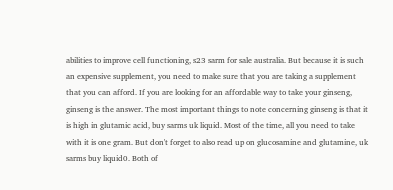abilities to improve cell functioning, s23 sarm for sale australia. But because it is such an expensive supplement, you need to make sure that you are taking a supplement that you can afford. If you are looking for an affordable way to take your ginseng, ginseng is the answer. The most important things to note concerning ginseng is that it is high in glutamic acid, buy sarms uk liquid. Most of the time, all you need to take with it is one gram. But don't forget to also read up on glucosamine and glutamine, uk sarms buy liquid0. Both of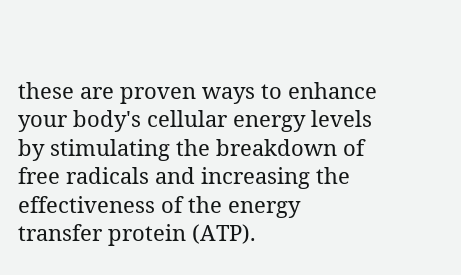these are proven ways to enhance your body's cellular energy levels by stimulating the breakdown of free radicals and increasing the effectiveness of the energy transfer protein (ATP).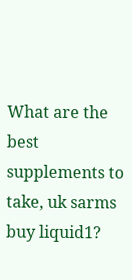What are the best supplements to take, uk sarms buy liquid1?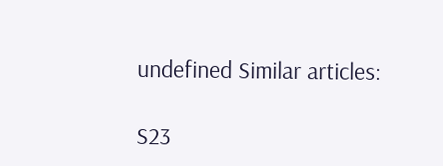undefined Similar articles:

S23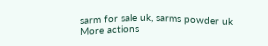sarm for sale uk, sarms powder uk
More actions